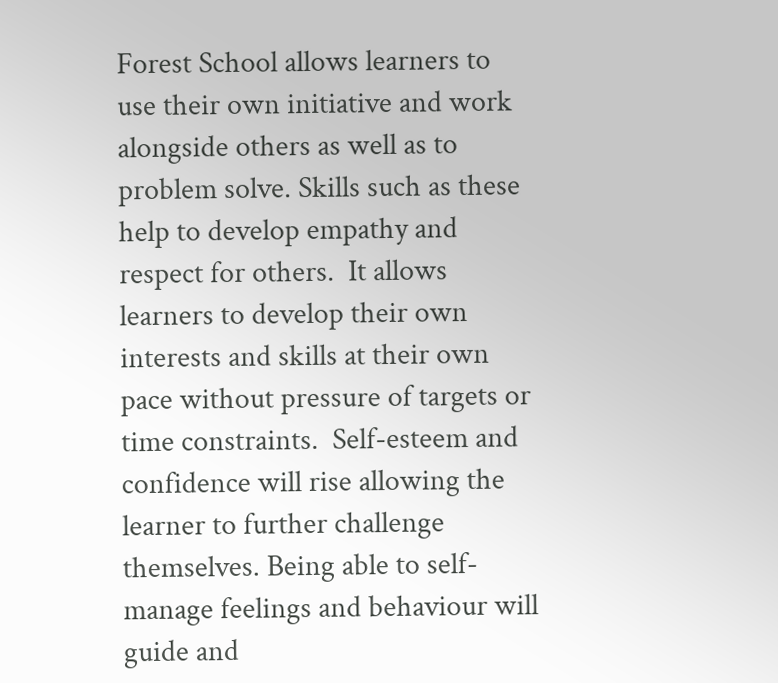Forest School allows learners to use their own initiative and work alongside others as well as to problem solve. Skills such as these help to develop empathy and respect for others.  It allows learners to develop their own interests and skills at their own pace without pressure of targets or time constraints.  Self-esteem and confidence will rise allowing the learner to further challenge themselves. Being able to self-manage feelings and behaviour will guide and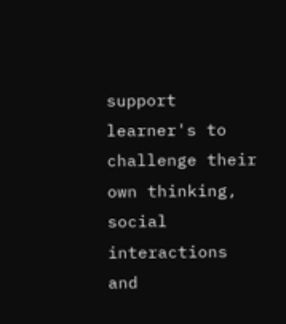support learner's to challenge their own thinking, social interactions and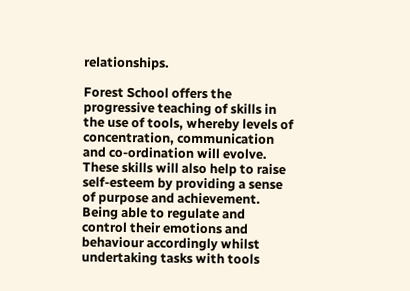relationships.

Forest School offers the progressive teaching of skills in the use of tools, whereby levels of concentration, communication and co-ordination will evolve.  These skills will also help to raise self-esteem by providing a sense of purpose and achievement. Being able to regulate and control their emotions and behaviour accordingly whilst undertaking tasks with tools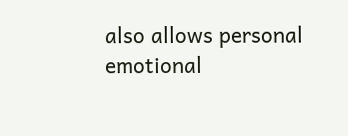also allows personal emotional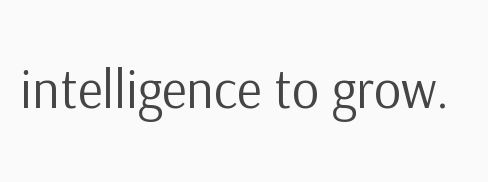intelligence to grow.